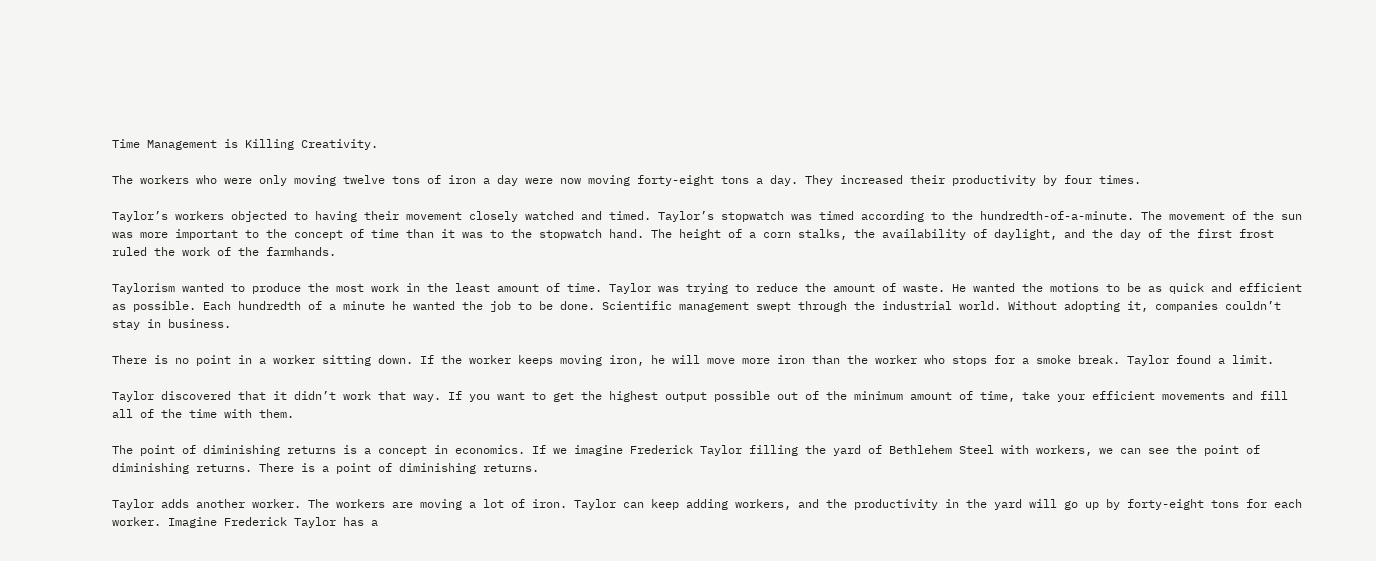Time Management is Killing Creativity.

The workers who were only moving twelve tons of iron a day were now moving forty-eight tons a day. They increased their productivity by four times.

Taylor’s workers objected to having their movement closely watched and timed. Taylor’s stopwatch was timed according to the hundredth-of-a-minute. The movement of the sun was more important to the concept of time than it was to the stopwatch hand. The height of a corn stalks, the availability of daylight, and the day of the first frost ruled the work of the farmhands.

Taylorism wanted to produce the most work in the least amount of time. Taylor was trying to reduce the amount of waste. He wanted the motions to be as quick and efficient as possible. Each hundredth of a minute he wanted the job to be done. Scientific management swept through the industrial world. Without adopting it, companies couldn’t stay in business.

There is no point in a worker sitting down. If the worker keeps moving iron, he will move more iron than the worker who stops for a smoke break. Taylor found a limit.

Taylor discovered that it didn’t work that way. If you want to get the highest output possible out of the minimum amount of time, take your efficient movements and fill all of the time with them.

The point of diminishing returns is a concept in economics. If we imagine Frederick Taylor filling the yard of Bethlehem Steel with workers, we can see the point of diminishing returns. There is a point of diminishing returns.

Taylor adds another worker. The workers are moving a lot of iron. Taylor can keep adding workers, and the productivity in the yard will go up by forty-eight tons for each worker. Imagine Frederick Taylor has a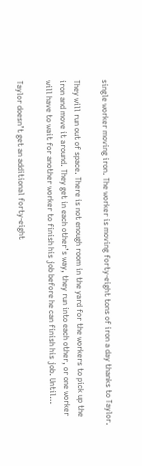single worker moving iron. The worker is moving forty-eight tons of iron a day thanks to Taylor.

They will run out of space. There is not enough room in the yard for the workers to pick up the iron and move it around. They get in each other’s way, they run into each other, or one worker will have to wait for another worker to finish his job before he can finish his job. Until…

Taylor doesn’t get an additional forty-eight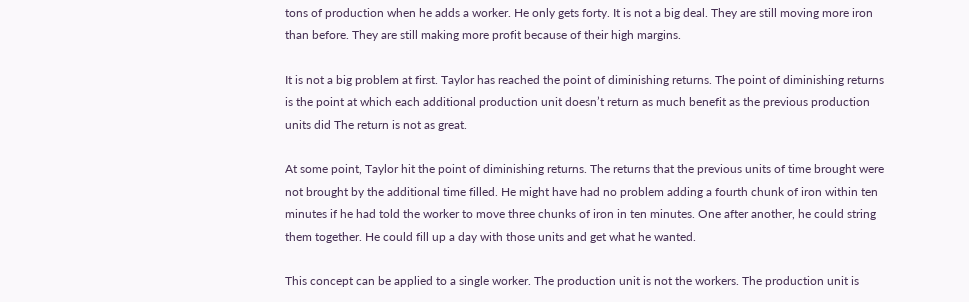tons of production when he adds a worker. He only gets forty. It is not a big deal. They are still moving more iron than before. They are still making more profit because of their high margins.

It is not a big problem at first. Taylor has reached the point of diminishing returns. The point of diminishing returns is the point at which each additional production unit doesn’t return as much benefit as the previous production units did The return is not as great.

At some point, Taylor hit the point of diminishing returns. The returns that the previous units of time brought were not brought by the additional time filled. He might have had no problem adding a fourth chunk of iron within ten minutes if he had told the worker to move three chunks of iron in ten minutes. One after another, he could string them together. He could fill up a day with those units and get what he wanted.

This concept can be applied to a single worker. The production unit is not the workers. The production unit is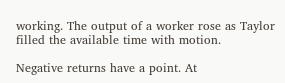working. The output of a worker rose as Taylor filled the available time with motion.

Negative returns have a point. At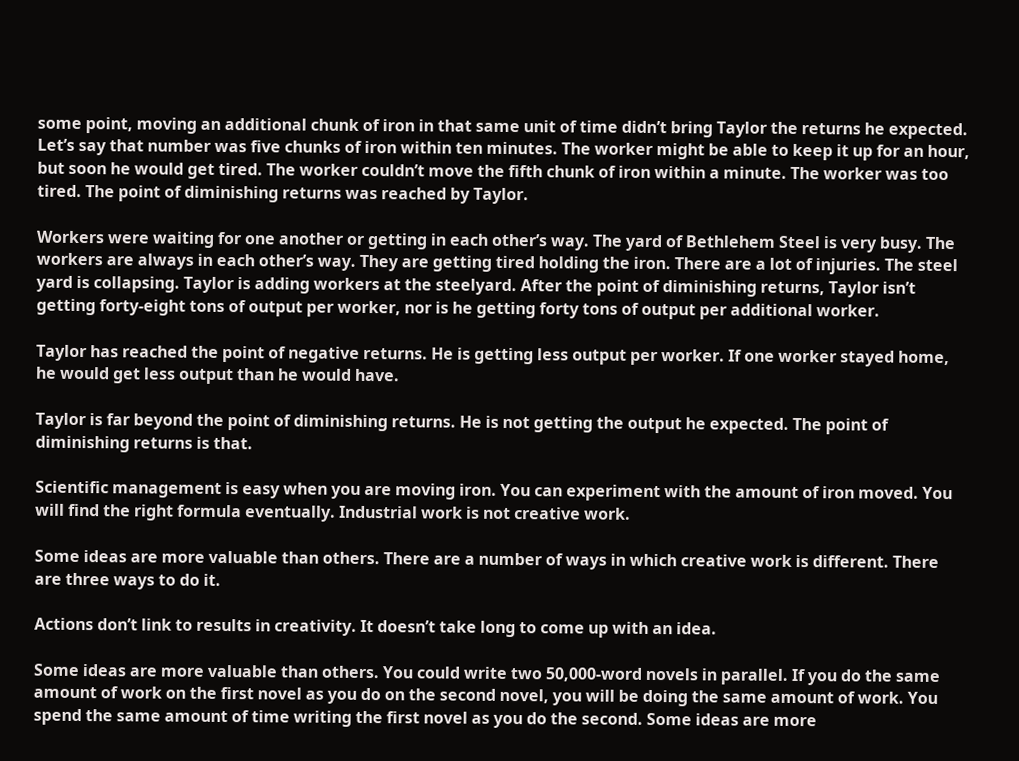some point, moving an additional chunk of iron in that same unit of time didn’t bring Taylor the returns he expected. Let’s say that number was five chunks of iron within ten minutes. The worker might be able to keep it up for an hour, but soon he would get tired. The worker couldn’t move the fifth chunk of iron within a minute. The worker was too tired. The point of diminishing returns was reached by Taylor.

Workers were waiting for one another or getting in each other’s way. The yard of Bethlehem Steel is very busy. The workers are always in each other’s way. They are getting tired holding the iron. There are a lot of injuries. The steel yard is collapsing. Taylor is adding workers at the steelyard. After the point of diminishing returns, Taylor isn’t getting forty-eight tons of output per worker, nor is he getting forty tons of output per additional worker.

Taylor has reached the point of negative returns. He is getting less output per worker. If one worker stayed home, he would get less output than he would have.

Taylor is far beyond the point of diminishing returns. He is not getting the output he expected. The point of diminishing returns is that.

Scientific management is easy when you are moving iron. You can experiment with the amount of iron moved. You will find the right formula eventually. Industrial work is not creative work.

Some ideas are more valuable than others. There are a number of ways in which creative work is different. There are three ways to do it.

Actions don’t link to results in creativity. It doesn’t take long to come up with an idea.

Some ideas are more valuable than others. You could write two 50,000-word novels in parallel. If you do the same amount of work on the first novel as you do on the second novel, you will be doing the same amount of work. You spend the same amount of time writing the first novel as you do the second. Some ideas are more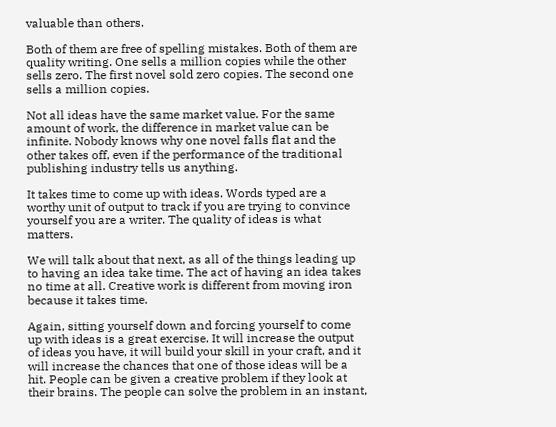valuable than others.

Both of them are free of spelling mistakes. Both of them are quality writing. One sells a million copies while the other sells zero. The first novel sold zero copies. The second one sells a million copies.

Not all ideas have the same market value. For the same amount of work, the difference in market value can be infinite. Nobody knows why one novel falls flat and the other takes off, even if the performance of the traditional publishing industry tells us anything.

It takes time to come up with ideas. Words typed are a worthy unit of output to track if you are trying to convince yourself you are a writer. The quality of ideas is what matters.

We will talk about that next, as all of the things leading up to having an idea take time. The act of having an idea takes no time at all. Creative work is different from moving iron because it takes time.

Again, sitting yourself down and forcing yourself to come up with ideas is a great exercise. It will increase the output of ideas you have, it will build your skill in your craft, and it will increase the chances that one of those ideas will be a hit. People can be given a creative problem if they look at their brains. The people can solve the problem in an instant,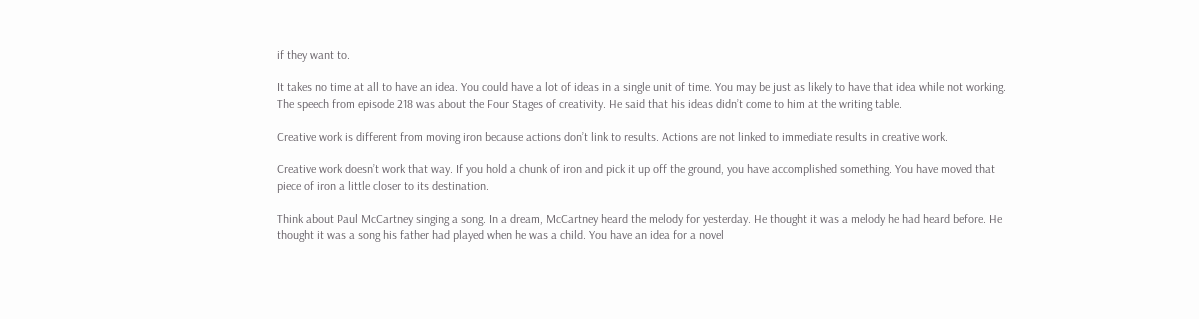if they want to.

It takes no time at all to have an idea. You could have a lot of ideas in a single unit of time. You may be just as likely to have that idea while not working. The speech from episode 218 was about the Four Stages of creativity. He said that his ideas didn’t come to him at the writing table.

Creative work is different from moving iron because actions don’t link to results. Actions are not linked to immediate results in creative work.

Creative work doesn’t work that way. If you hold a chunk of iron and pick it up off the ground, you have accomplished something. You have moved that piece of iron a little closer to its destination.

Think about Paul McCartney singing a song. In a dream, McCartney heard the melody for yesterday. He thought it was a melody he had heard before. He thought it was a song his father had played when he was a child. You have an idea for a novel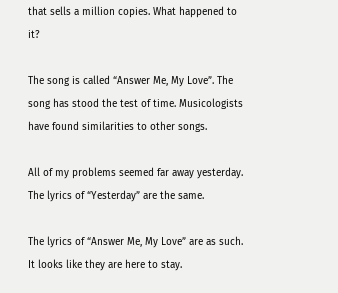that sells a million copies. What happened to it?

The song is called “Answer Me, My Love”. The song has stood the test of time. Musicologists have found similarities to other songs.

All of my problems seemed far away yesterday. The lyrics of “Yesterday” are the same.

The lyrics of “Answer Me, My Love” are as such. It looks like they are here to stay.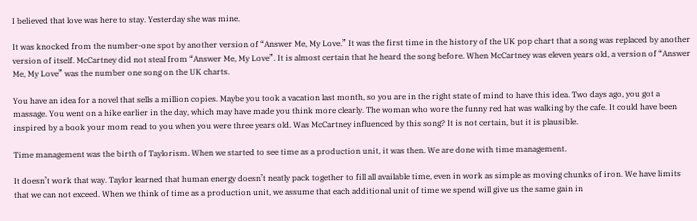I believed that love was here to stay. Yesterday she was mine.

It was knocked from the number-one spot by another version of “Answer Me, My Love.” It was the first time in the history of the UK pop chart that a song was replaced by another version of itself. McCartney did not steal from “Answer Me, My Love”. It is almost certain that he heard the song before. When McCartney was eleven years old, a version of “Answer Me, My Love” was the number one song on the UK charts.

You have an idea for a novel that sells a million copies. Maybe you took a vacation last month, so you are in the right state of mind to have this idea. Two days ago, you got a massage. You went on a hike earlier in the day, which may have made you think more clearly. The woman who wore the funny red hat was walking by the cafe. It could have been inspired by a book your mom read to you when you were three years old. Was McCartney influenced by this song? It is not certain, but it is plausible.

Time management was the birth of Taylorism. When we started to see time as a production unit, it was then. We are done with time management.

It doesn’t work that way. Taylor learned that human energy doesn’t neatly pack together to fill all available time, even in work as simple as moving chunks of iron. We have limits that we can not exceed. When we think of time as a production unit, we assume that each additional unit of time we spend will give us the same gain in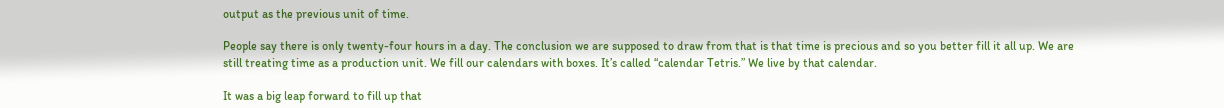output as the previous unit of time.

People say there is only twenty-four hours in a day. The conclusion we are supposed to draw from that is that time is precious and so you better fill it all up. We are still treating time as a production unit. We fill our calendars with boxes. It’s called “calendar Tetris.” We live by that calendar.

It was a big leap forward to fill up that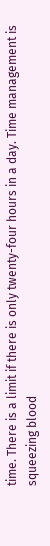time. There is a limit if there is only twenty-four hours in a day. Time management is squeezing blood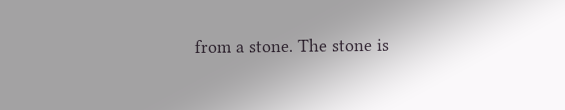from a stone. The stone is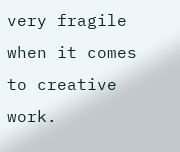very fragile when it comes to creative work.